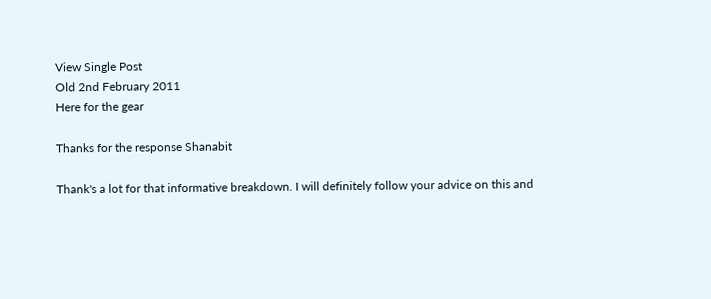View Single Post
Old 2nd February 2011
Here for the gear

Thanks for the response Shanabit

Thank's a lot for that informative breakdown. I will definitely follow your advice on this and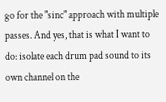go for the "sinc" approach with multiple passes. And yes, that is what I want to do: isolate each drum pad sound to its own channel on the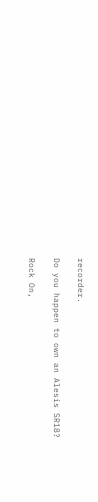recorder.

Do you happen to own an Alesis SR18?

Rock On,